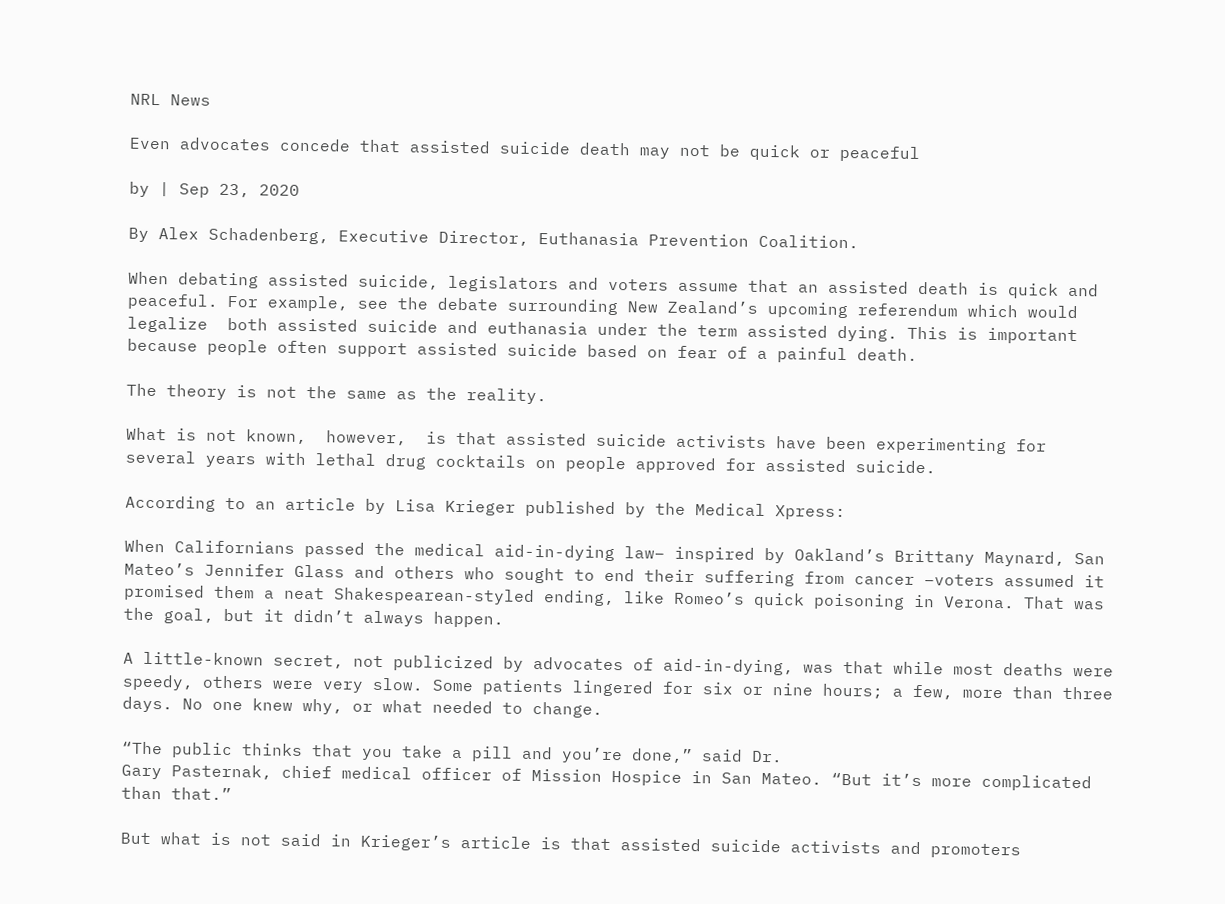NRL News

Even advocates concede that assisted suicide death may not be quick or peaceful

by | Sep 23, 2020

By Alex Schadenberg, Executive Director, Euthanasia Prevention Coalition.

When debating assisted suicide, legislators and voters assume that an assisted death is quick and peaceful. For example, see the debate surrounding New Zealand’s upcoming referendum which would legalize  both assisted suicide and euthanasia under the term assisted dying. This is important because people often support assisted suicide based on fear of a painful death.

The theory is not the same as the reality.

What is not known,  however,  is that assisted suicide activists have been experimenting for several years with lethal drug cocktails on people approved for assisted suicide.

According to an article by Lisa Krieger published by the Medical Xpress:

When Californians passed the medical aid-in-dying law– inspired by Oakland’s Brittany Maynard, San Mateo’s Jennifer Glass and others who sought to end their suffering from cancer –voters assumed it promised them a neat Shakespearean-styled ending, like Romeo’s quick poisoning in Verona. That was the goal, but it didn’t always happen.

A little-known secret, not publicized by advocates of aid-in-dying, was that while most deaths were speedy, others were very slow. Some patients lingered for six or nine hours; a few, more than three days. No one knew why, or what needed to change.

“The public thinks that you take a pill and you’re done,” said Dr.
Gary Pasternak, chief medical officer of Mission Hospice in San Mateo. “But it’s more complicated than that.”

But what is not said in Krieger’s article is that assisted suicide activists and promoters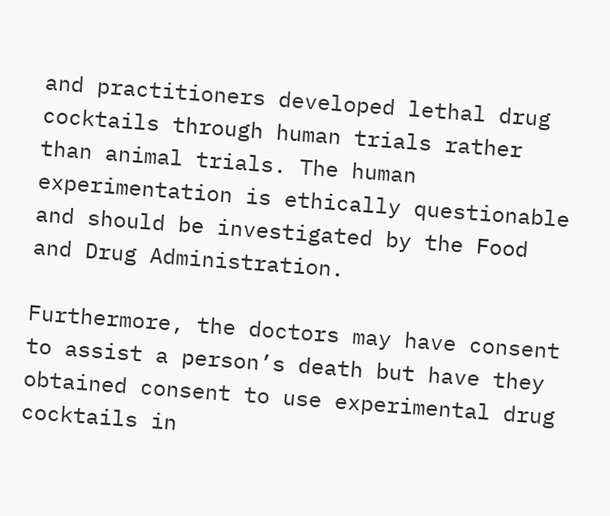and practitioners developed lethal drug cocktails through human trials rather than animal trials. The human experimentation is ethically questionable and should be investigated by the Food and Drug Administration.

Furthermore, the doctors may have consent to assist a person’s death but have they obtained consent to use experimental drug cocktails in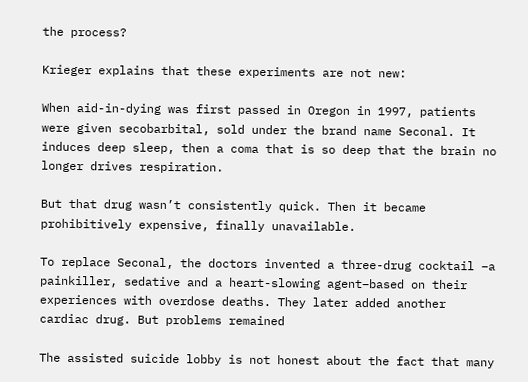the process?

Krieger explains that these experiments are not new:

When aid-in-dying was first passed in Oregon in 1997, patients were given secobarbital, sold under the brand name Seconal. It induces deep sleep, then a coma that is so deep that the brain no longer drives respiration.

But that drug wasn’t consistently quick. Then it became prohibitively expensive, finally unavailable.

To replace Seconal, the doctors invented a three-drug cocktail –a painkiller, sedative and a heart-slowing agent–based on their experiences with overdose deaths. They later added another cardiac drug. But problems remained

The assisted suicide lobby is not honest about the fact that many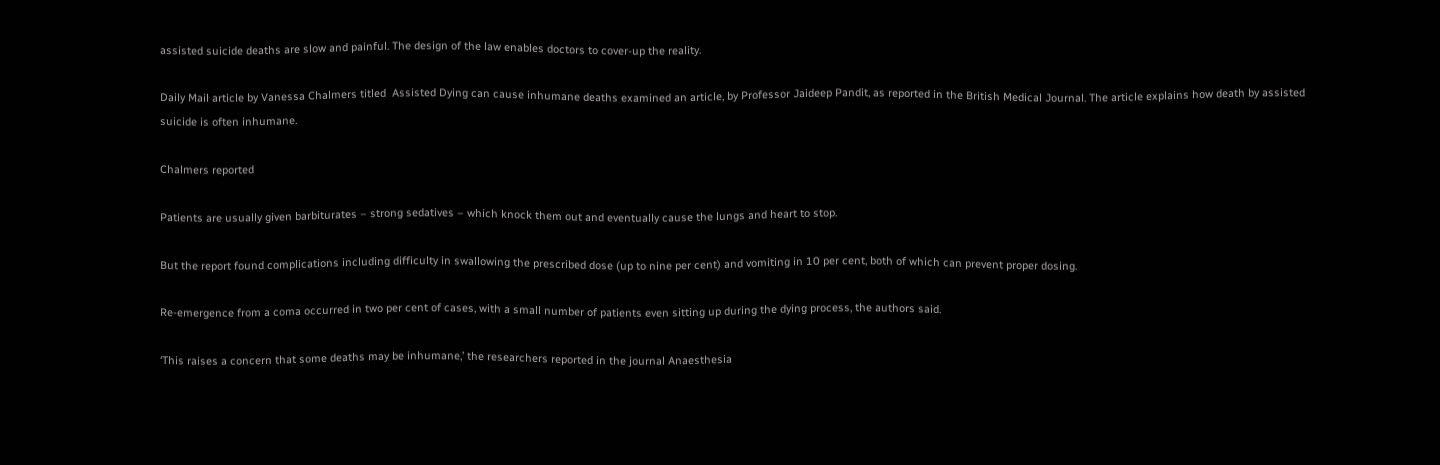assisted suicide deaths are slow and painful. The design of the law enables doctors to cover-up the reality.

Daily Mail article by Vanessa Chalmers titled  Assisted Dying can cause inhumane deaths examined an article, by Professor Jaideep Pandit, as reported in the British Medical Journal. The article explains how death by assisted suicide is often inhumane.

Chalmers reported

Patients are usually given barbiturates – strong sedatives – which knock them out and eventually cause the lungs and heart to stop.

But the report found complications including difficulty in swallowing the prescribed dose (up to nine per cent) and vomiting in 10 per cent, both of which can prevent proper dosing.

Re-emergence from a coma occurred in two per cent of cases, with a small number of patients even sitting up during the dying process, the authors said.

‘This raises a concern that some deaths may be inhumane,’ the researchers reported in the journal Anaesthesia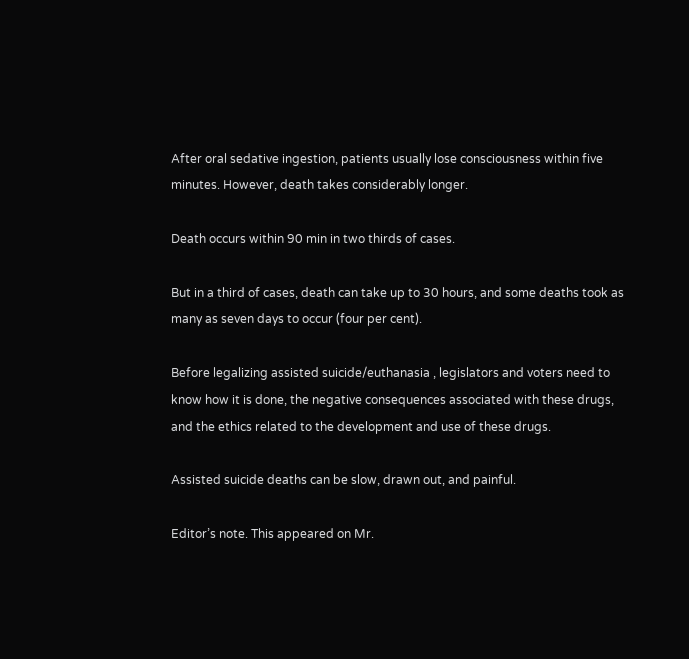After oral sedative ingestion, patients usually lose consciousness within five minutes. However, death takes considerably longer.

Death occurs within 90 min in two thirds of cases.

But in a third of cases, death can take up to 30 hours, and some deaths took as many as seven days to occur (four per cent).

Before legalizing assisted suicide/euthanasia , legislators and voters need to know how it is done, the negative consequences associated with these drugs, and the ethics related to the development and use of these drugs.

Assisted suicide deaths can be slow, drawn out, and painful.

Editor’s note. This appeared on Mr.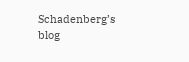Schadenberg’s blog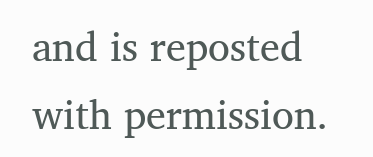and is reposted with permission.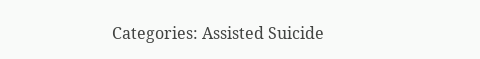Categories: Assisted Suicide